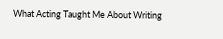What Acting Taught Me About Writing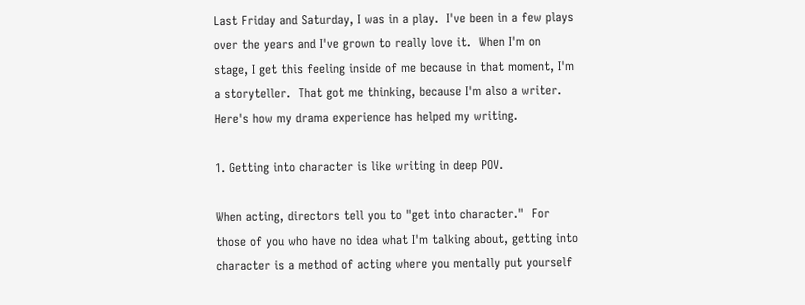Last Friday and Saturday, I was in a play.  I've been in a few plays over the years and I've grown to really love it.  When I'm on stage, I get this feeling inside of me because in that moment, I'm a storyteller.  That got me thinking, because I'm also a writer.  Here's how my drama experience has helped my writing.

1. Getting into character is like writing in deep POV.

When acting, directors tell you to "get into character."  For those of you who have no idea what I'm talking about, getting into character is a method of acting where you mentally put yourself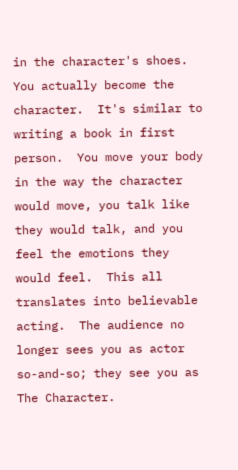in the character's shoes.  You actually become the character.  It's similar to writing a book in first person.  You move your body in the way the character would move, you talk like they would talk, and you feel the emotions they would feel.  This all translates into believable acting.  The audience no longer sees you as actor so-and-so; they see you as The Character.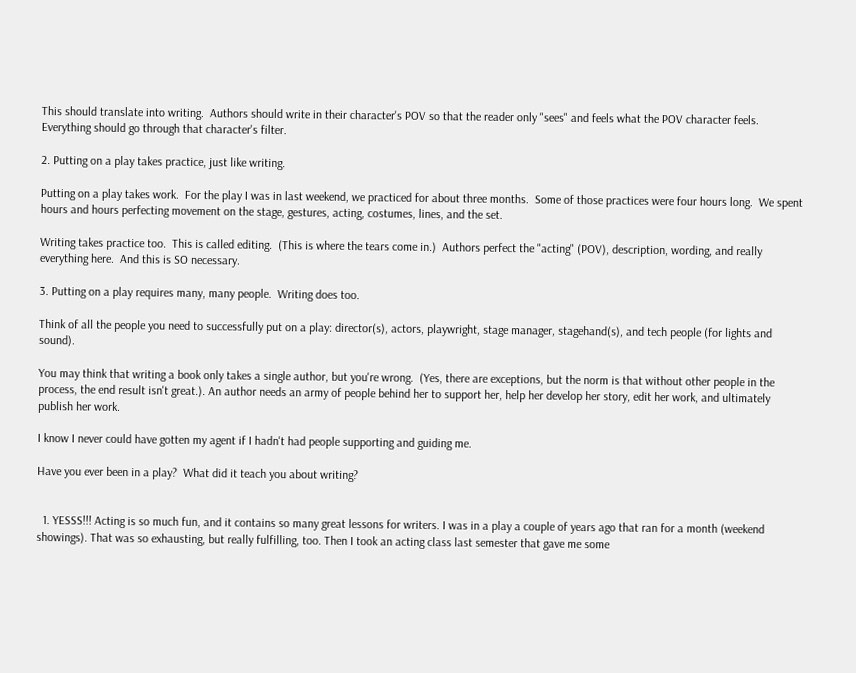This should translate into writing.  Authors should write in their character's POV so that the reader only "sees" and feels what the POV character feels.  Everything should go through that character's filter.

2. Putting on a play takes practice, just like writing.

Putting on a play takes work.  For the play I was in last weekend, we practiced for about three months.  Some of those practices were four hours long.  We spent hours and hours perfecting movement on the stage, gestures, acting, costumes, lines, and the set.

Writing takes practice too.  This is called editing.  (This is where the tears come in.)  Authors perfect the "acting" (POV), description, wording, and really everything here.  And this is SO necessary.

3. Putting on a play requires many, many people.  Writing does too.

Think of all the people you need to successfully put on a play: director(s), actors, playwright, stage manager, stagehand(s), and tech people (for lights and sound).

You may think that writing a book only takes a single author, but you're wrong.  (Yes, there are exceptions, but the norm is that without other people in the process, the end result isn't great.). An author needs an army of people behind her to support her, help her develop her story, edit her work, and ultimately publish her work.

I know I never could have gotten my agent if I hadn't had people supporting and guiding me.

Have you ever been in a play?  What did it teach you about writing?


  1. YESSS!!! Acting is so much fun, and it contains so many great lessons for writers. I was in a play a couple of years ago that ran for a month (weekend showings). That was so exhausting, but really fulfilling, too. Then I took an acting class last semester that gave me some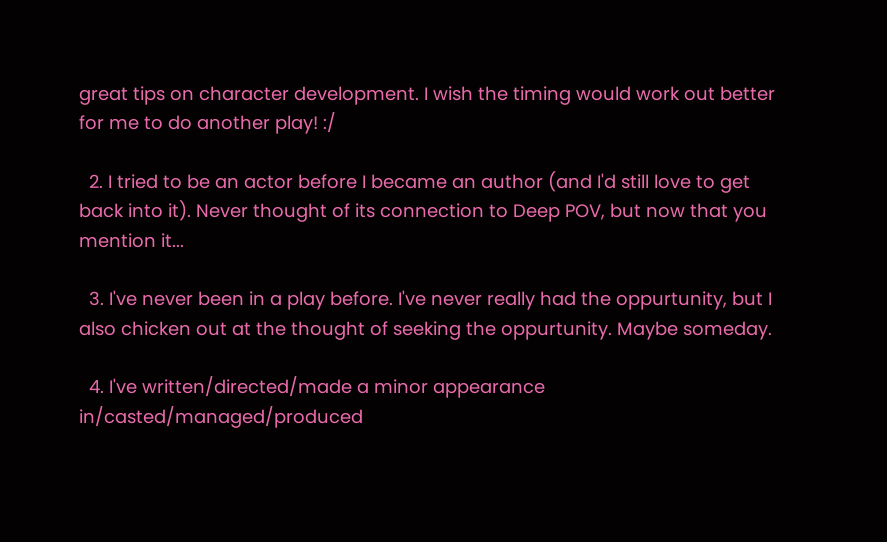great tips on character development. I wish the timing would work out better for me to do another play! :/

  2. I tried to be an actor before I became an author (and I'd still love to get back into it). Never thought of its connection to Deep POV, but now that you mention it...

  3. I've never been in a play before. I've never really had the oppurtunity, but I also chicken out at the thought of seeking the oppurtunity. Maybe someday.

  4. I've written/directed/made a minor appearance in/casted/managed/produced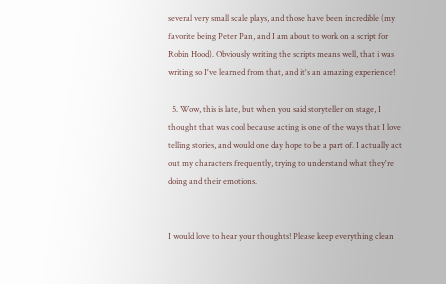several very small scale plays, and those have been incredible (my favorite being Peter Pan, and I am about to work on a script for Robin Hood). Obviously writing the scripts means well, that i was writing so I've learned from that, and it's an amazing experience!

  5. Wow, this is late, but when you said storyteller on stage, I thought that was cool because acting is one of the ways that I love telling stories, and would one day hope to be a part of. I actually act out my characters frequently, trying to understand what they're doing and their emotions.


I would love to hear your thoughts! Please keep everything clean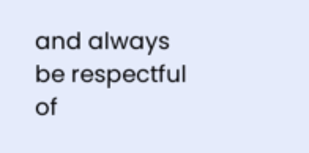and always be respectful of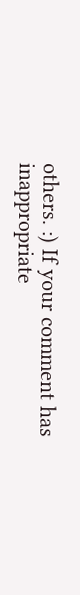others. :) If your comment has inappropriate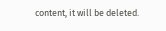content, it will be deleted.